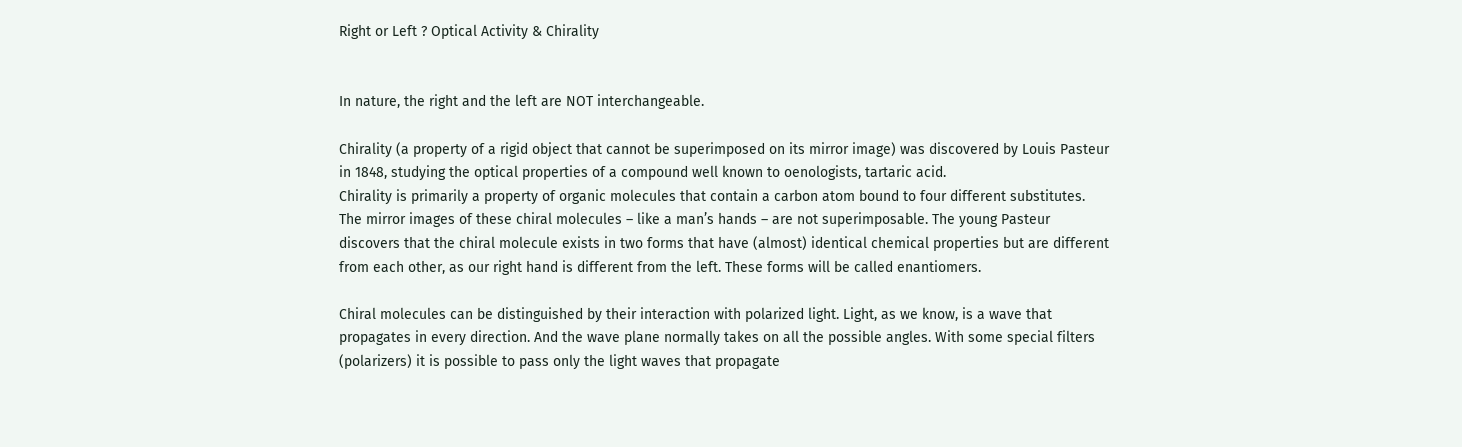Right or Left ? Optical Activity & Chirality


In nature, the right and the left are NOT interchangeable.

Chirality (a property of a rigid object that cannot be superimposed on its mirror image) was discovered by Louis Pasteur in 1848, studying the optical properties of a compound well known to oenologists, tartaric acid.
Chirality is primarily a property of organic molecules that contain a carbon atom bound to four different substitutes.
The mirror images of these chiral molecules – like a man’s hands – are not superimposable. The young Pasteur discovers that the chiral molecule exists in two forms that have (almost) identical chemical properties but are different from each other, as our right hand is different from the left. These forms will be called enantiomers.

Chiral molecules can be distinguished by their interaction with polarized light. Light, as we know, is a wave that propagates in every direction. And the wave plane normally takes on all the possible angles. With some special filters (polarizers) it is possible to pass only the light waves that propagate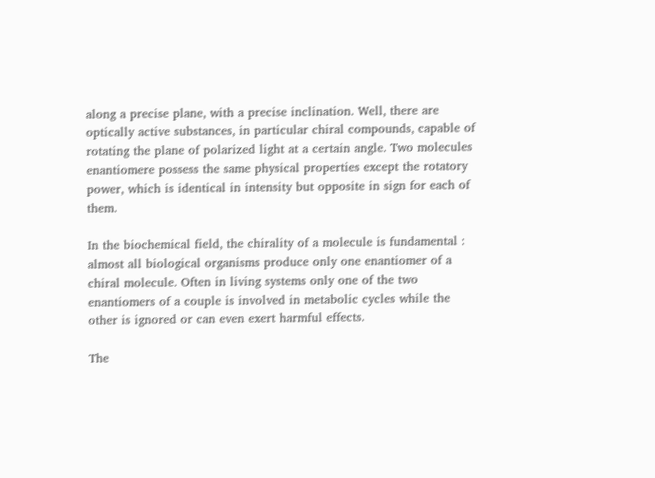along a precise plane, with a precise inclination. Well, there are optically active substances, in particular chiral compounds, capable of rotating the plane of polarized light at a certain angle. Two molecules enantiomere possess the same physical properties except the rotatory power, which is identical in intensity but opposite in sign for each of them.

In the biochemical field, the chirality of a molecule is fundamental : almost all biological organisms produce only one enantiomer of a chiral molecule. Often in living systems only one of the two enantiomers of a couple is involved in metabolic cycles while the other is ignored or can even exert harmful effects.

The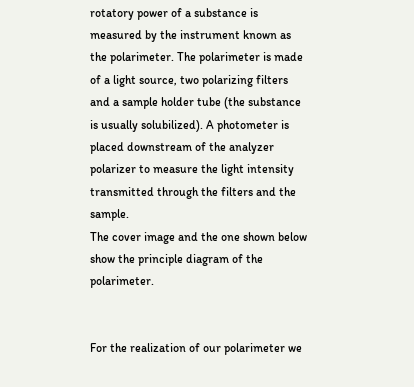rotatory power of a substance is measured by the instrument known as the polarimeter. The polarimeter is made of a light source, two polarizing filters and a sample holder tube (the substance is usually solubilized). A photometer is placed downstream of the analyzer polarizer to measure the light intensity transmitted through the filters and the sample.
The cover image and the one shown below show the principle diagram of the polarimeter.


For the realization of our polarimeter we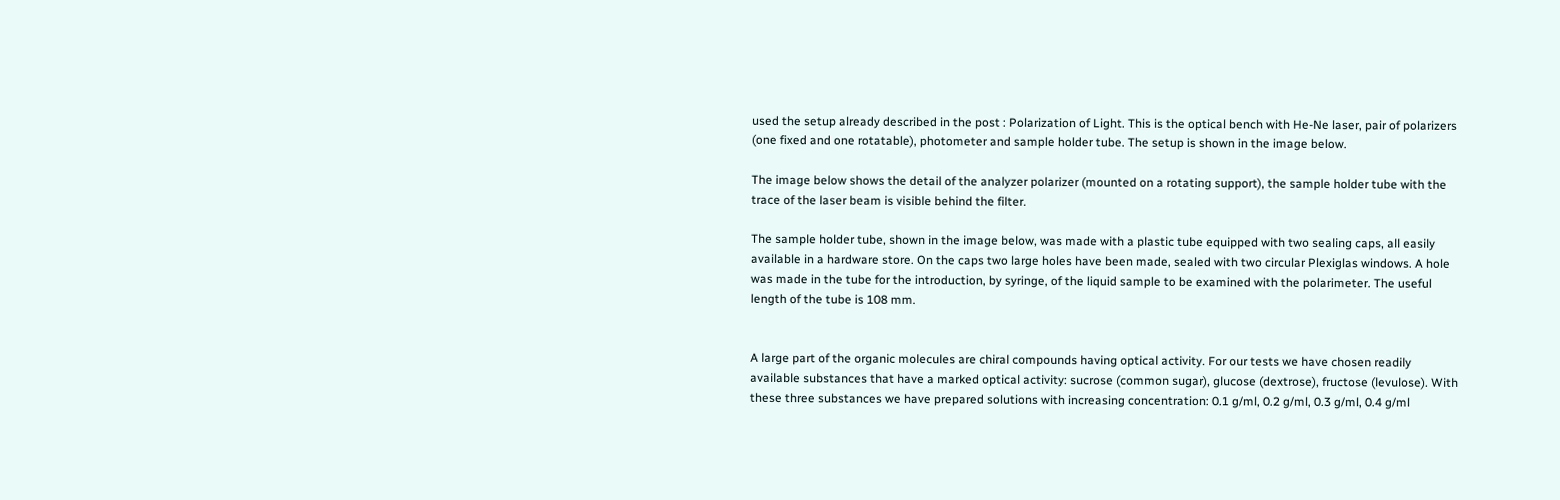used the setup already described in the post : Polarization of Light. This is the optical bench with He-Ne laser, pair of polarizers (one fixed and one rotatable), photometer and sample holder tube. The setup is shown in the image below.

The image below shows the detail of the analyzer polarizer (mounted on a rotating support), the sample holder tube with the trace of the laser beam is visible behind the filter.

The sample holder tube, shown in the image below, was made with a plastic tube equipped with two sealing caps, all easily available in a hardware store. On the caps two large holes have been made, sealed with two circular Plexiglas windows. A hole was made in the tube for the introduction, by syringe, of the liquid sample to be examined with the polarimeter. The useful length of the tube is 108 mm.


A large part of the organic molecules are chiral compounds having optical activity. For our tests we have chosen readily available substances that have a marked optical activity: sucrose (common sugar), glucose (dextrose), fructose (levulose). With these three substances we have prepared solutions with increasing concentration: 0.1 g/ml, 0.2 g/ml, 0.3 g/ml, 0.4 g/ml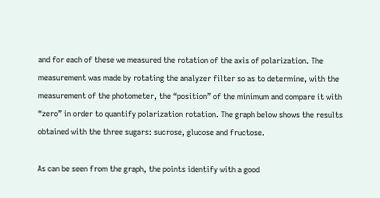and for each of these we measured the rotation of the axis of polarization. The measurement was made by rotating the analyzer filter so as to determine, with the measurement of the photometer, the “position” of the minimum and compare it with “zero” in order to quantify polarization rotation. The graph below shows the results obtained with the three sugars: sucrose, glucose and fructose.

As can be seen from the graph, the points identify with a good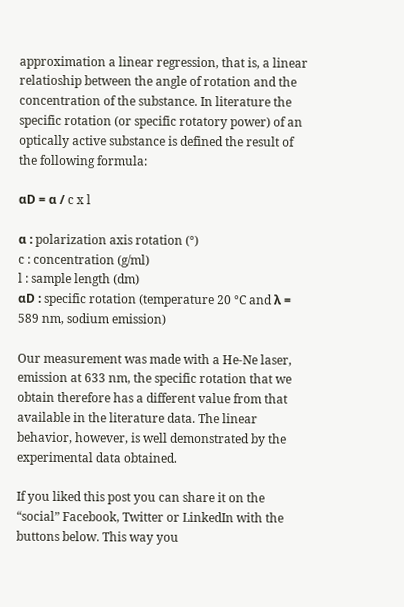approximation a linear regression, that is, a linear relatioship between the angle of rotation and the concentration of the substance. In literature the specific rotation (or specific rotatory power) of an optically active substance is defined the result of the following formula:

αD = α / c x l

α : polarization axis rotation (°)
c : concentration (g/ml)
l : sample length (dm)
αD : specific rotation (temperature 20 °C and λ = 589 nm, sodium emission)

Our measurement was made with a He-Ne laser, emission at 633 nm, the specific rotation that we obtain therefore has a different value from that available in the literature data. The linear behavior, however, is well demonstrated by the experimental data obtained.

If you liked this post you can share it on the “social” Facebook, Twitter or LinkedIn with the buttons below. This way you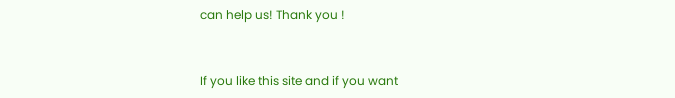can help us! Thank you !


If you like this site and if you want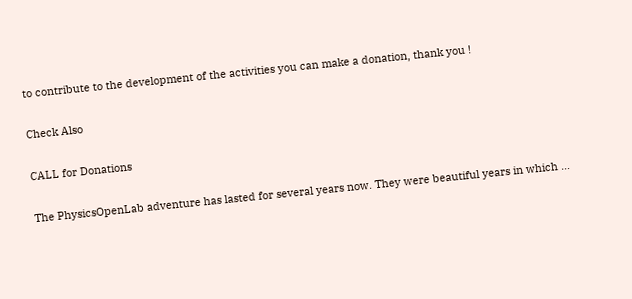to contribute to the development of the activities you can make a donation, thank you !

Check Also

CALL for Donations

The PhysicsOpenLab adventure has lasted for several years now. They were beautiful years in which …